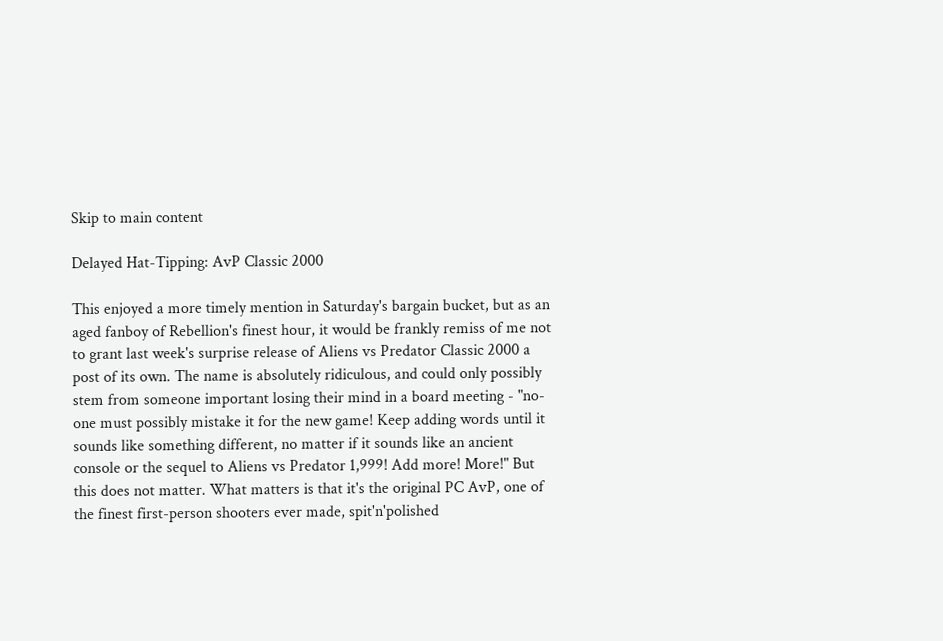Skip to main content

Delayed Hat-Tipping: AvP Classic 2000

This enjoyed a more timely mention in Saturday's bargain bucket, but as an aged fanboy of Rebellion's finest hour, it would be frankly remiss of me not to grant last week's surprise release of Aliens vs Predator Classic 2000 a post of its own. The name is absolutely ridiculous, and could only possibly stem from someone important losing their mind in a board meeting - "no-one must possibly mistake it for the new game! Keep adding words until it sounds like something different, no matter if it sounds like an ancient console or the sequel to Aliens vs Predator 1,999! Add more! More!" But this does not matter. What matters is that it's the original PC AvP, one of the finest first-person shooters ever made, spit'n'polished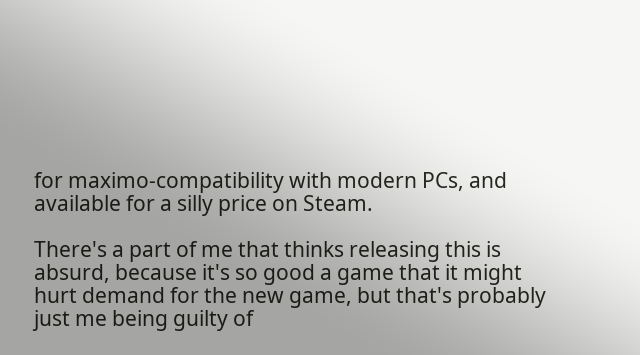for maximo-compatibility with modern PCs, and available for a silly price on Steam.

There's a part of me that thinks releasing this is absurd, because it's so good a game that it might hurt demand for the new game, but that's probably just me being guilty of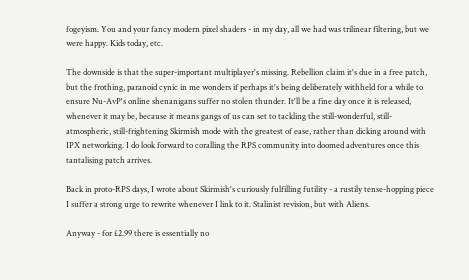fogeyism. You and your fancy modern pixel shaders - in my day, all we had was trilinear filtering, but we were happy. Kids today, etc.

The downside is that the super-important multiplayer's missing. Rebellion claim it's due in a free patch, but the frothing, paranoid cynic in me wonders if perhaps it's being deliberately withheld for a while to ensure Nu-AvP's online shenanigans suffer no stolen thunder. It'll be a fine day once it is released, whenever it may be, because it means gangs of us can set to tackling the still-wonderful, still-atmospheric, still-frightening Skirmish mode with the greatest of ease, rather than dicking around with IPX networking. I do look forward to coralling the RPS community into doomed adventures once this tantalising patch arrives.

Back in proto-RPS days, I wrote about Skirmish's curiously fulfilling futility - a rustily tense-hopping piece I suffer a strong urge to rewrite whenever I link to it. Stalinist revision, but with Aliens.

Anyway - for £2.99 there is essentially no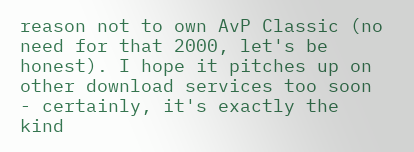reason not to own AvP Classic (no need for that 2000, let's be honest). I hope it pitches up on other download services too soon - certainly, it's exactly the kind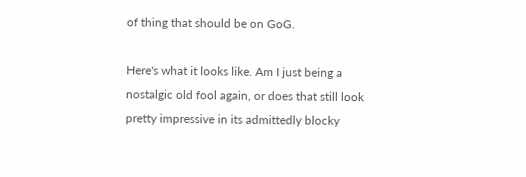of thing that should be on GoG.

Here's what it looks like. Am I just being a nostalgic old fool again, or does that still look pretty impressive in its admittedly blocky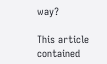way?

This article contained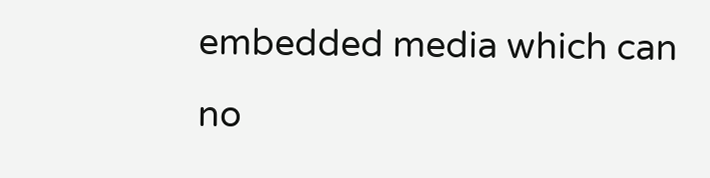embedded media which can no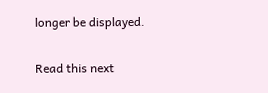longer be displayed.

Read this next